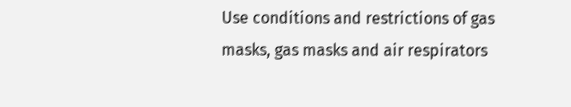Use conditions and restrictions of gas masks, gas masks and air respirators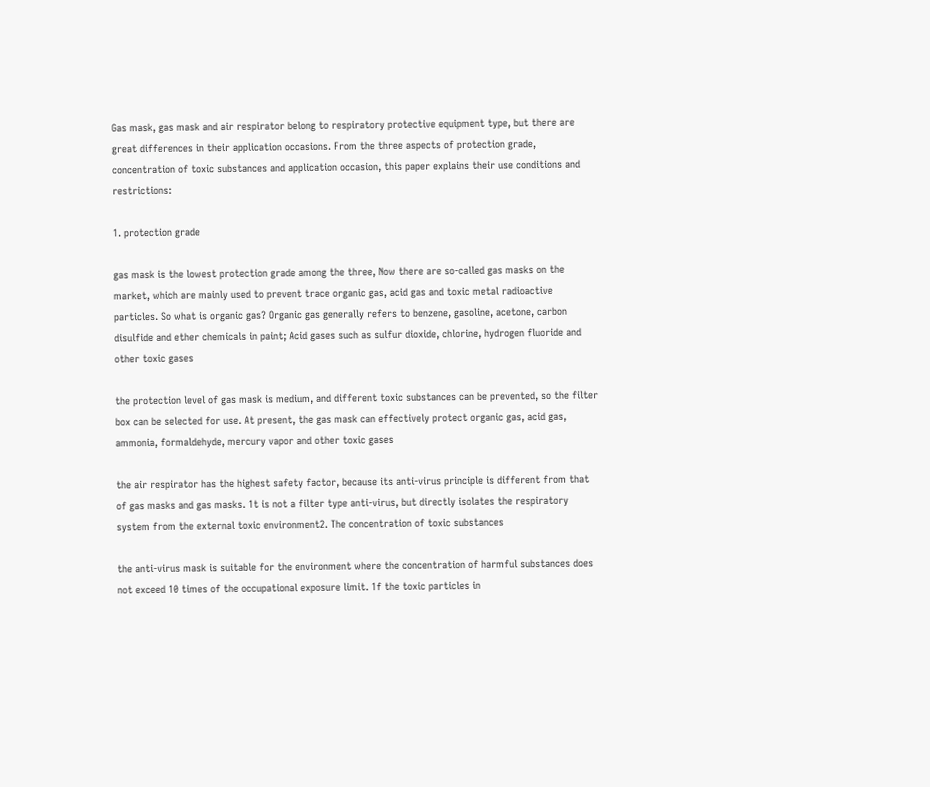Gas mask, gas mask and air respirator belong to respiratory protective equipment type, but there are great differences in their application occasions. From the three aspects of protection grade, concentration of toxic substances and application occasion, this paper explains their use conditions and restrictions:

1. protection grade

gas mask is the lowest protection grade among the three, Now there are so-called gas masks on the market, which are mainly used to prevent trace organic gas, acid gas and toxic metal radioactive particles. So what is organic gas? Organic gas generally refers to benzene, gasoline, acetone, carbon disulfide and ether chemicals in paint; Acid gases such as sulfur dioxide, chlorine, hydrogen fluoride and other toxic gases

the protection level of gas mask is medium, and different toxic substances can be prevented, so the filter box can be selected for use. At present, the gas mask can effectively protect organic gas, acid gas, ammonia, formaldehyde, mercury vapor and other toxic gases

the air respirator has the highest safety factor, because its anti-virus principle is different from that of gas masks and gas masks. 1t is not a filter type anti-virus, but directly isolates the respiratory system from the external toxic environment2. The concentration of toxic substances

the anti-virus mask is suitable for the environment where the concentration of harmful substances does not exceed 10 times of the occupational exposure limit. 1f the toxic particles in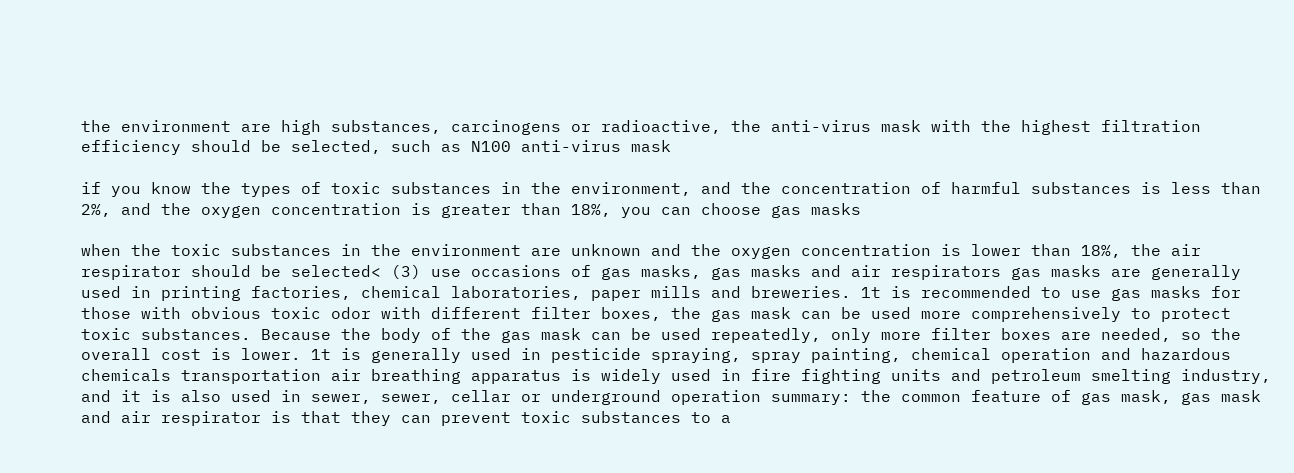the environment are high substances, carcinogens or radioactive, the anti-virus mask with the highest filtration efficiency should be selected, such as N100 anti-virus mask

if you know the types of toxic substances in the environment, and the concentration of harmful substances is less than 2%, and the oxygen concentration is greater than 18%, you can choose gas masks

when the toxic substances in the environment are unknown and the oxygen concentration is lower than 18%, the air respirator should be selected< (3) use occasions of gas masks, gas masks and air respirators gas masks are generally used in printing factories, chemical laboratories, paper mills and breweries. 1t is recommended to use gas masks for those with obvious toxic odor with different filter boxes, the gas mask can be used more comprehensively to protect toxic substances. Because the body of the gas mask can be used repeatedly, only more filter boxes are needed, so the overall cost is lower. 1t is generally used in pesticide spraying, spray painting, chemical operation and hazardous chemicals transportation air breathing apparatus is widely used in fire fighting units and petroleum smelting industry, and it is also used in sewer, sewer, cellar or underground operation summary: the common feature of gas mask, gas mask and air respirator is that they can prevent toxic substances to a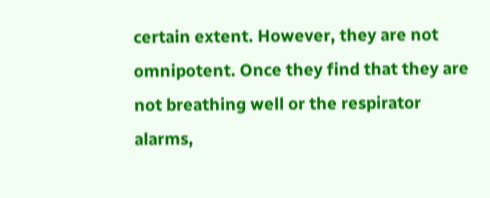certain extent. However, they are not omnipotent. Once they find that they are not breathing well or the respirator alarms,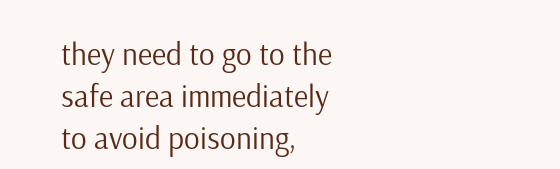they need to go to the safe area immediately to avoid poisoning,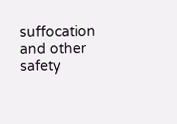suffocation and other safety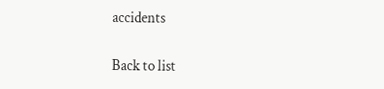accidents

Back to list